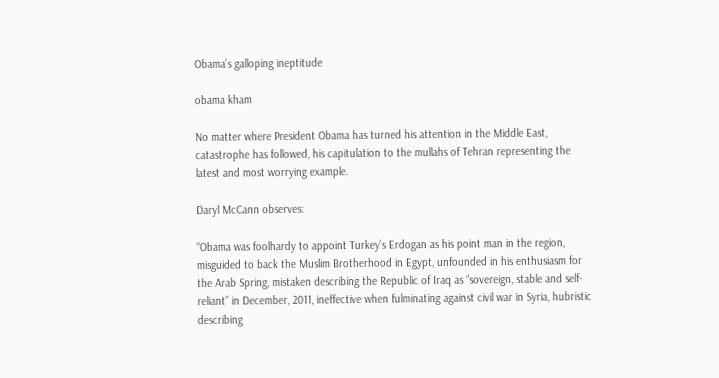Obama’s galloping ineptitude

obama kham

No matter where President Obama has turned his attention in the Middle East, catastrophe has followed, his capitulation to the mullahs of Tehran representing the latest and most worrying example.

Daryl McCann observes:

“Obama was foolhardy to appoint Turkey’s Erdogan as his point man in the region, misguided to back the Muslim Brotherhood in Egypt, unfounded in his enthusiasm for the Arab Spring, mistaken describing the Republic of Iraq as “sovereign, stable and self-reliant” in December, 2011, ineffective when fulminating against civil war in Syria, hubristic describing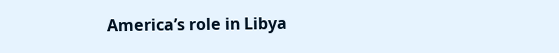America’s role in Libya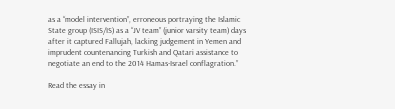as a “model intervention”, erroneous portraying the Islamic State group (ISIS/IS) as a “JV team” (junior varsity team) days after it captured Fallujah, lacking judgement in Yemen and imprudent countenancing Turkish and Qatari assistance to negotiate an end to the 2014 Hamas-Israel conflagration.”

Read the essay in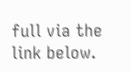full via the link below.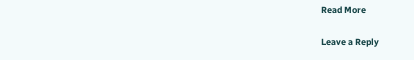Read More

Leave a Reply